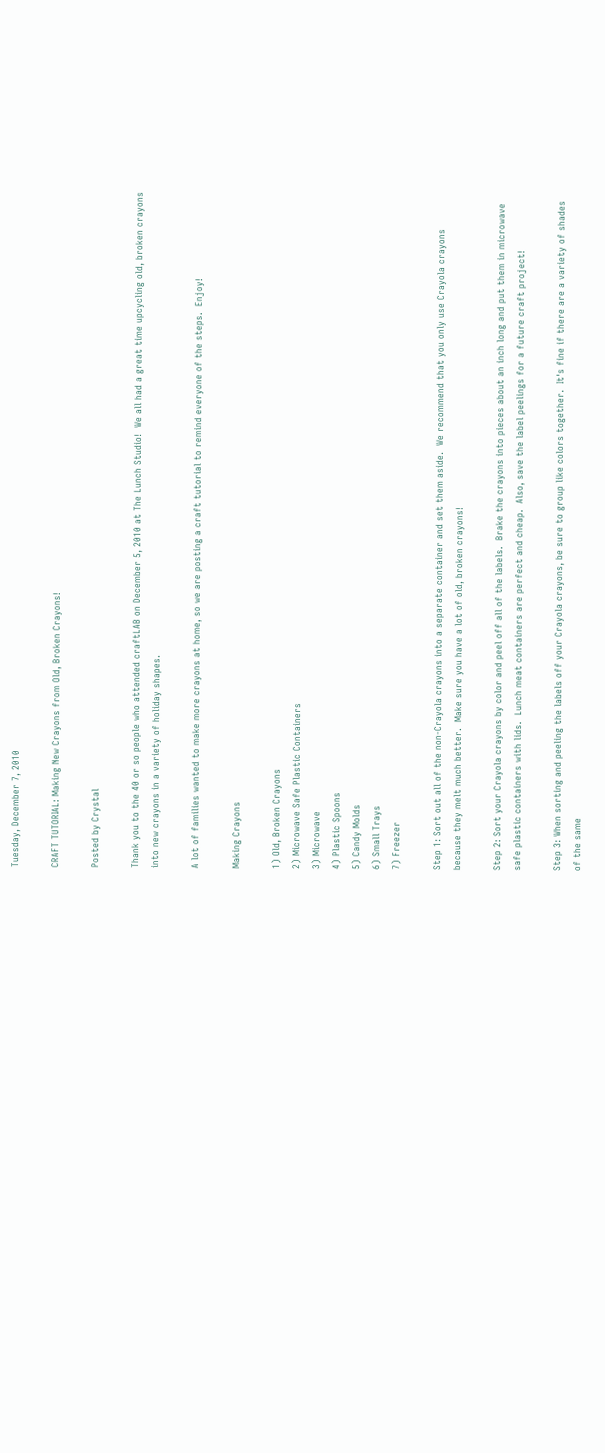Tuesday, December 7, 2010

CRAFT TUTORIAL: Making New Crayons from Old, Broken Crayons!

Posted by Crystal

Thank you to the 40 or so people who attended craftLAB on December 5, 2010 at The Lunch Studio!  We all had a great time upcycling old, broken crayons into new crayons in a variety of holiday shapes.

A lot of families wanted to make more crayons at home, so we are posting a craft tutorial to remind everyone of the steps.  Enjoy!

Making Crayons

1) Old, Broken Crayons
2) Microwave Safe Plastic Containers
3) Microwave
4) Plastic Spoons
5) Candy Molds
6) Small Trays
7) Freezer

Step 1: Sort out all of the non-Crayola crayons into a separate container and set them aside.  We recommend that you only use Crayola crayons because they melt much better.  Make sure you have a lot of old, broken crayons!

Step 2: Sort your Crayola crayons by color and peel off all of the labels.  Brake the crayons into pieces about an inch long and put them in microwave safe plastic containers with lids.  Lunch meat containers are perfect and cheap.  Also, save the label peelings for a future craft project!

Step 3: When sorting and peeling the labels off your Crayola crayons, be sure to group like colors together.  It's fine if there are a variety of shades of the same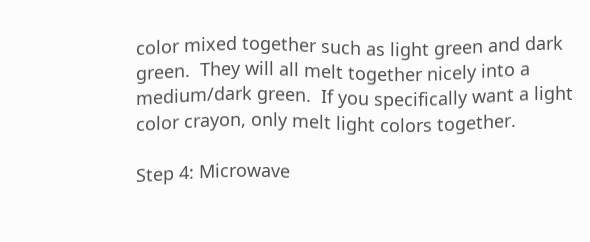color mixed together such as light green and dark green.  They will all melt together nicely into a medium/dark green.  If you specifically want a light color crayon, only melt light colors together.

Step 4: Microwave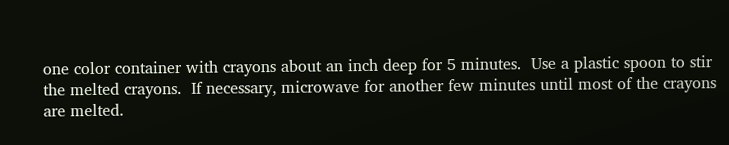one color container with crayons about an inch deep for 5 minutes.  Use a plastic spoon to stir the melted crayons.  If necessary, microwave for another few minutes until most of the crayons are melted.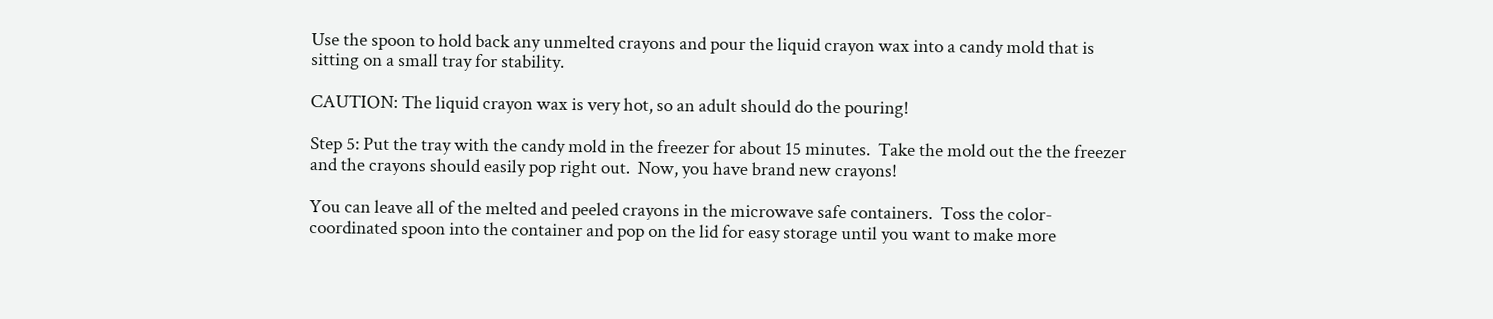Use the spoon to hold back any unmelted crayons and pour the liquid crayon wax into a candy mold that is sitting on a small tray for stability.

CAUTION: The liquid crayon wax is very hot, so an adult should do the pouring!

Step 5: Put the tray with the candy mold in the freezer for about 15 minutes.  Take the mold out the the freezer and the crayons should easily pop right out.  Now, you have brand new crayons!

You can leave all of the melted and peeled crayons in the microwave safe containers.  Toss the color-coordinated spoon into the container and pop on the lid for easy storage until you want to make more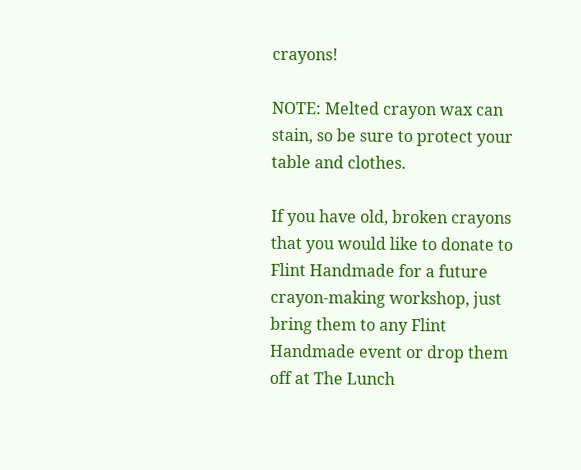crayons!

NOTE: Melted crayon wax can stain, so be sure to protect your table and clothes.

If you have old, broken crayons that you would like to donate to Flint Handmade for a future crayon-making workshop, just bring them to any Flint Handmade event or drop them off at The Lunch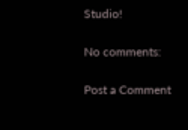Studio!

No comments:

Post a Comment